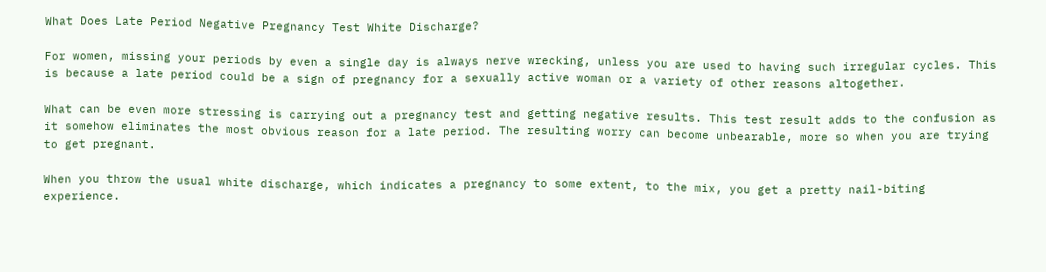What Does Late Period Negative Pregnancy Test White Discharge?

For women, missing your periods by even a single day is always nerve wrecking, unless you are used to having such irregular cycles. This is because a late period could be a sign of pregnancy for a sexually active woman or a variety of other reasons altogether.

What can be even more stressing is carrying out a pregnancy test and getting negative results. This test result adds to the confusion as it somehow eliminates the most obvious reason for a late period. The resulting worry can become unbearable, more so when you are trying to get pregnant.

When you throw the usual white discharge, which indicates a pregnancy to some extent, to the mix, you get a pretty nail-biting experience.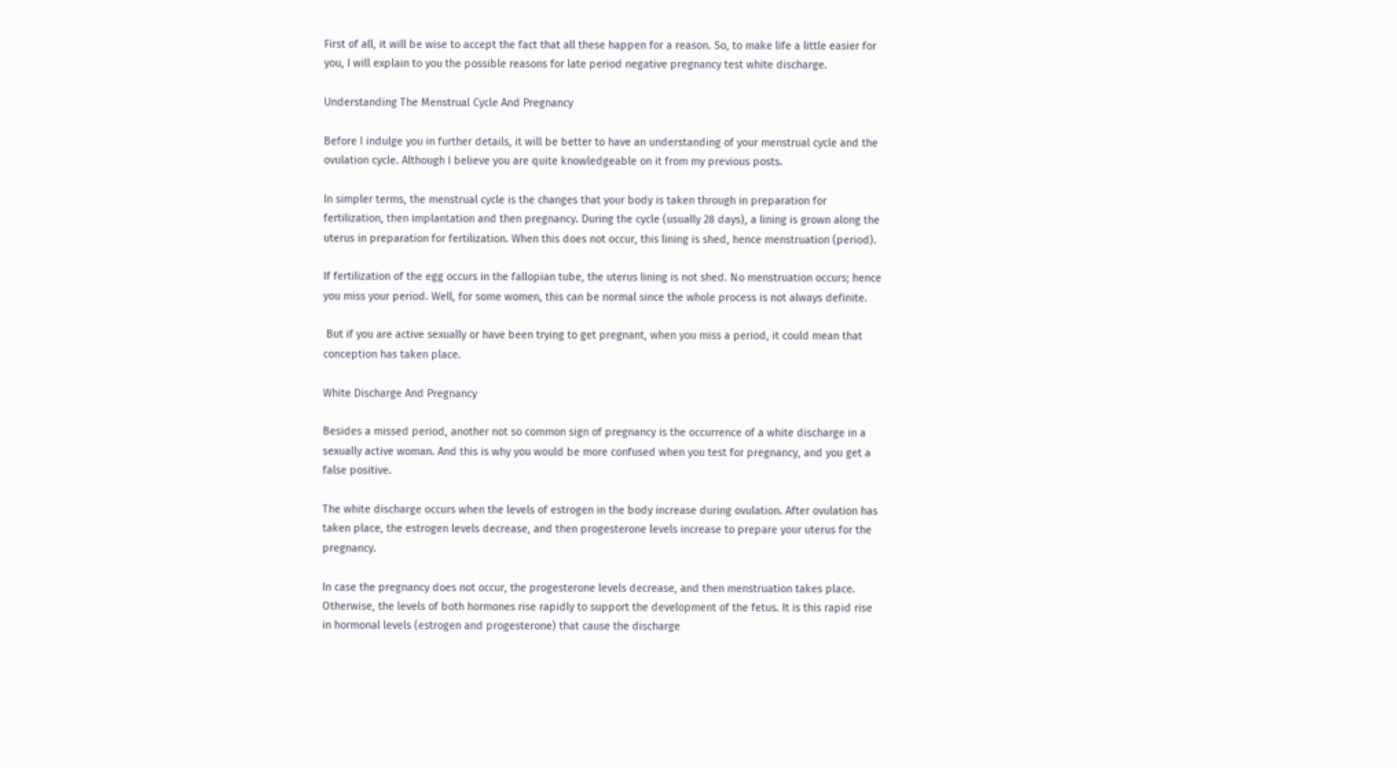First of all, it will be wise to accept the fact that all these happen for a reason. So, to make life a little easier for you, I will explain to you the possible reasons for late period negative pregnancy test white discharge.

Understanding The Menstrual Cycle And Pregnancy

Before I indulge you in further details, it will be better to have an understanding of your menstrual cycle and the ovulation cycle. Although I believe you are quite knowledgeable on it from my previous posts.

In simpler terms, the menstrual cycle is the changes that your body is taken through in preparation for fertilization, then implantation and then pregnancy. During the cycle (usually 28 days), a lining is grown along the uterus in preparation for fertilization. When this does not occur, this lining is shed, hence menstruation (period).

If fertilization of the egg occurs in the fallopian tube, the uterus lining is not shed. No menstruation occurs; hence you miss your period. Well, for some women, this can be normal since the whole process is not always definite.

 But if you are active sexually or have been trying to get pregnant, when you miss a period, it could mean that conception has taken place.

White Discharge And Pregnancy

Besides a missed period, another not so common sign of pregnancy is the occurrence of a white discharge in a sexually active woman. And this is why you would be more confused when you test for pregnancy, and you get a false positive.

The white discharge occurs when the levels of estrogen in the body increase during ovulation. After ovulation has taken place, the estrogen levels decrease, and then progesterone levels increase to prepare your uterus for the pregnancy.

In case the pregnancy does not occur, the progesterone levels decrease, and then menstruation takes place. Otherwise, the levels of both hormones rise rapidly to support the development of the fetus. It is this rapid rise in hormonal levels (estrogen and progesterone) that cause the discharge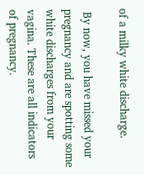of a milky white discharge.

 By now, you have missed your pregnancy and are spotting some white discharges from your vagina. These are all indicators of pregnancy.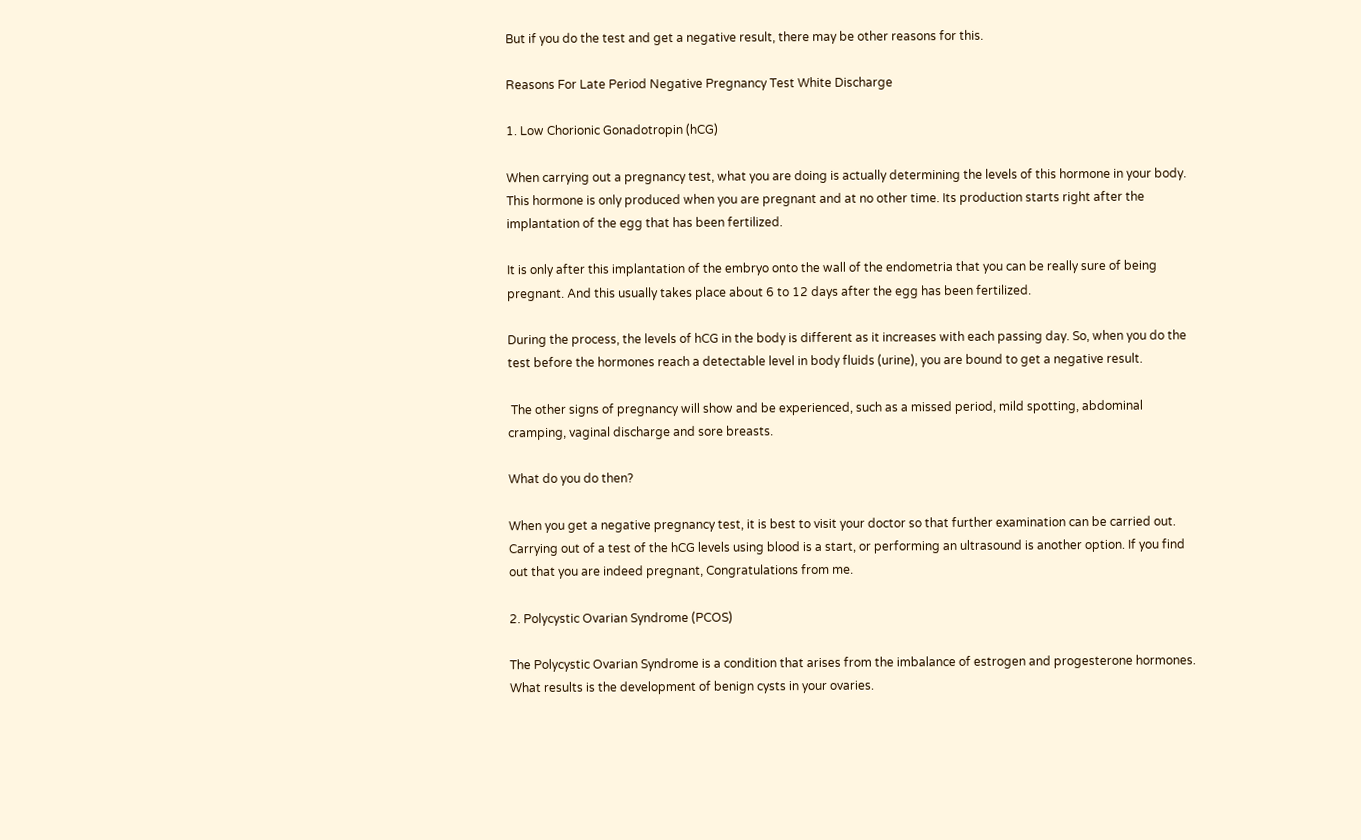But if you do the test and get a negative result, there may be other reasons for this.

Reasons For Late Period Negative Pregnancy Test White Discharge

1. Low Chorionic Gonadotropin (hCG)

When carrying out a pregnancy test, what you are doing is actually determining the levels of this hormone in your body. This hormone is only produced when you are pregnant and at no other time. Its production starts right after the implantation of the egg that has been fertilized.

It is only after this implantation of the embryo onto the wall of the endometria that you can be really sure of being pregnant. And this usually takes place about 6 to 12 days after the egg has been fertilized.

During the process, the levels of hCG in the body is different as it increases with each passing day. So, when you do the test before the hormones reach a detectable level in body fluids (urine), you are bound to get a negative result.

 The other signs of pregnancy will show and be experienced, such as a missed period, mild spotting, abdominal cramping, vaginal discharge and sore breasts.

What do you do then?

When you get a negative pregnancy test, it is best to visit your doctor so that further examination can be carried out. Carrying out of a test of the hCG levels using blood is a start, or performing an ultrasound is another option. If you find out that you are indeed pregnant, Congratulations from me.

2. Polycystic Ovarian Syndrome (PCOS)

The Polycystic Ovarian Syndrome is a condition that arises from the imbalance of estrogen and progesterone hormones. What results is the development of benign cysts in your ovaries.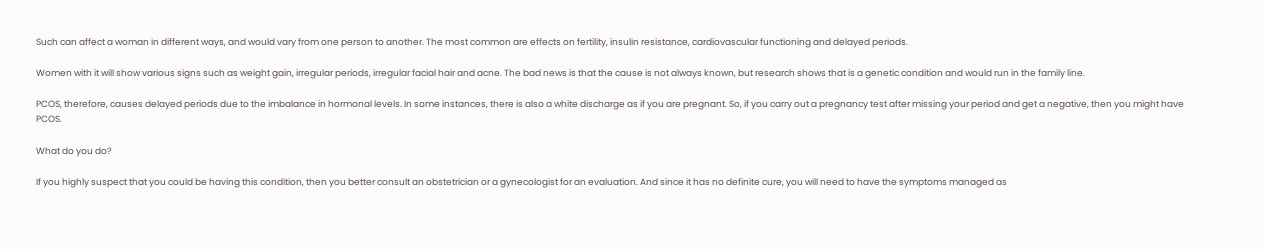Such can affect a woman in different ways, and would vary from one person to another. The most common are effects on fertility, insulin resistance, cardiovascular functioning and delayed periods.

Women with it will show various signs such as weight gain, irregular periods, irregular facial hair and acne. The bad news is that the cause is not always known, but research shows that is a genetic condition and would run in the family line.

PCOS, therefore, causes delayed periods due to the imbalance in hormonal levels. In some instances, there is also a white discharge as if you are pregnant. So, if you carry out a pregnancy test after missing your period and get a negative, then you might have PCOS.

What do you do?

If you highly suspect that you could be having this condition, then you better consult an obstetrician or a gynecologist for an evaluation. And since it has no definite cure, you will need to have the symptoms managed as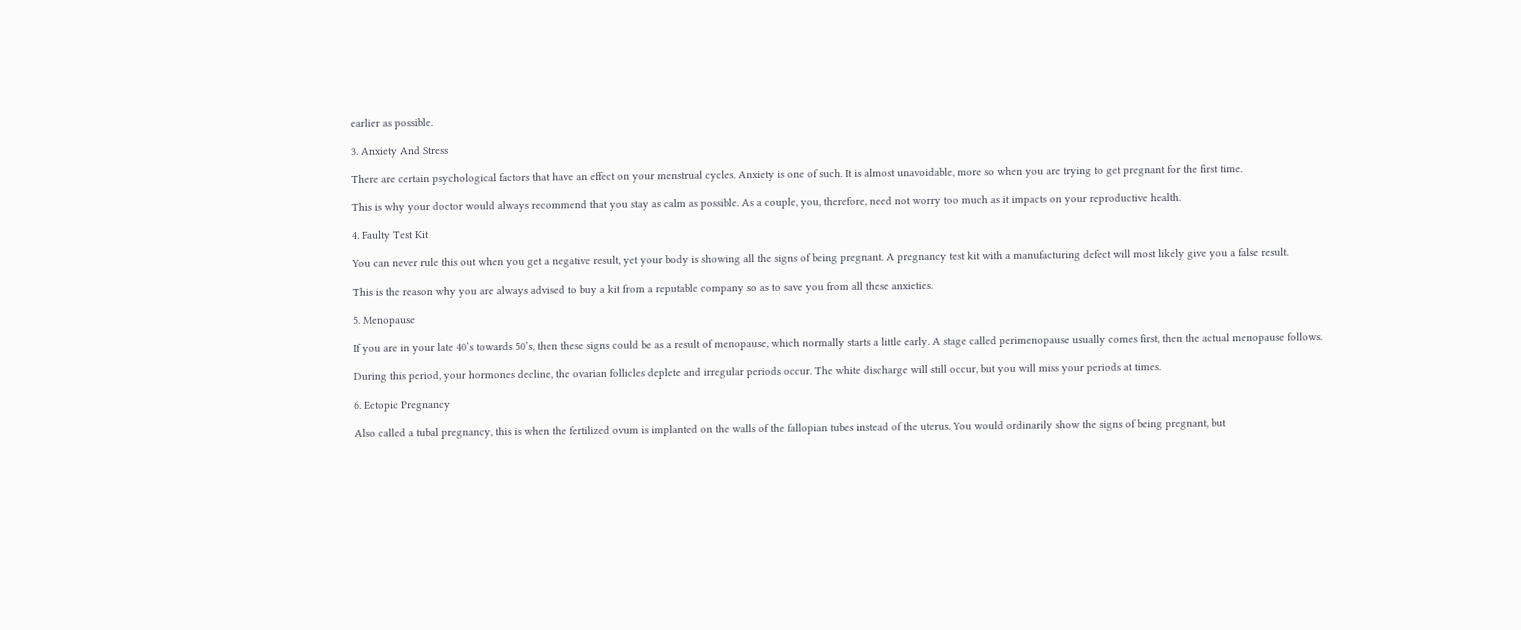earlier as possible.

3. Anxiety And Stress

There are certain psychological factors that have an effect on your menstrual cycles. Anxiety is one of such. It is almost unavoidable, more so when you are trying to get pregnant for the first time.

This is why your doctor would always recommend that you stay as calm as possible. As a couple, you, therefore, need not worry too much as it impacts on your reproductive health.

4. Faulty Test Kit

You can never rule this out when you get a negative result, yet your body is showing all the signs of being pregnant. A pregnancy test kit with a manufacturing defect will most likely give you a false result.

This is the reason why you are always advised to buy a kit from a reputable company so as to save you from all these anxieties.

5. Menopause

If you are in your late 40’s towards 50’s, then these signs could be as a result of menopause, which normally starts a little early. A stage called perimenopause usually comes first, then the actual menopause follows.

During this period, your hormones decline, the ovarian follicles deplete and irregular periods occur. The white discharge will still occur, but you will miss your periods at times.

6. Ectopic Pregnancy

Also called a tubal pregnancy, this is when the fertilized ovum is implanted on the walls of the fallopian tubes instead of the uterus. You would ordinarily show the signs of being pregnant, but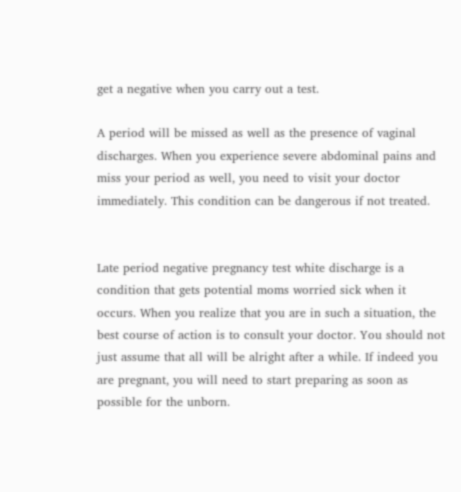get a negative when you carry out a test.

A period will be missed as well as the presence of vaginal discharges. When you experience severe abdominal pains and miss your period as well, you need to visit your doctor immediately. This condition can be dangerous if not treated.


Late period negative pregnancy test white discharge is a condition that gets potential moms worried sick when it occurs. When you realize that you are in such a situation, the best course of action is to consult your doctor. You should not just assume that all will be alright after a while. If indeed you are pregnant, you will need to start preparing as soon as possible for the unborn.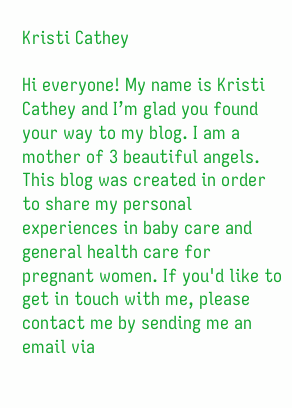Kristi Cathey

Hi everyone! My name is Kristi Cathey and I’m glad you found your way to my blog. I am a mother of 3 beautiful angels. This blog was created in order to share my personal experiences in baby care and general health care for pregnant women. If you'd like to get in touch with me, please contact me by sending me an email via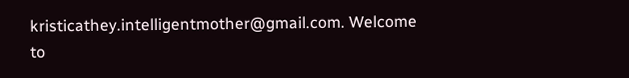kristicathey.intelligentmother@gmail.com. Welcome to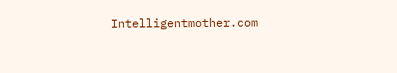Intelligentmother.com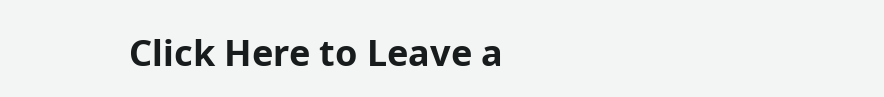Click Here to Leave a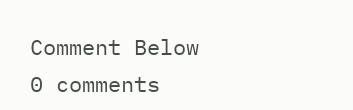Comment Below 0 comments